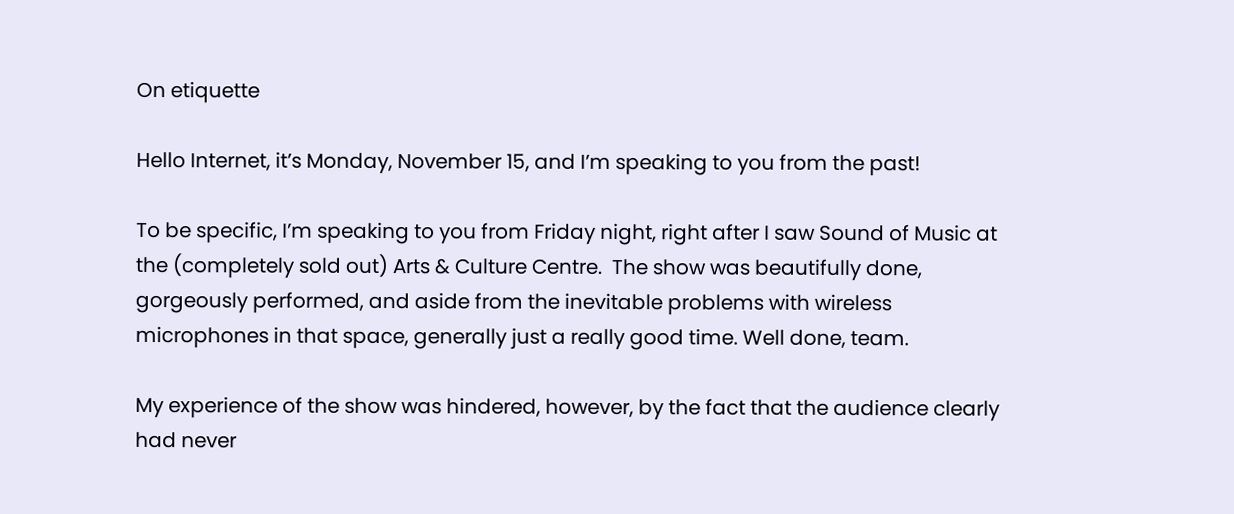On etiquette

Hello Internet, it’s Monday, November 15, and I’m speaking to you from the past!

To be specific, I’m speaking to you from Friday night, right after I saw Sound of Music at the (completely sold out) Arts & Culture Centre.  The show was beautifully done, gorgeously performed, and aside from the inevitable problems with wireless microphones in that space, generally just a really good time. Well done, team.

My experience of the show was hindered, however, by the fact that the audience clearly had never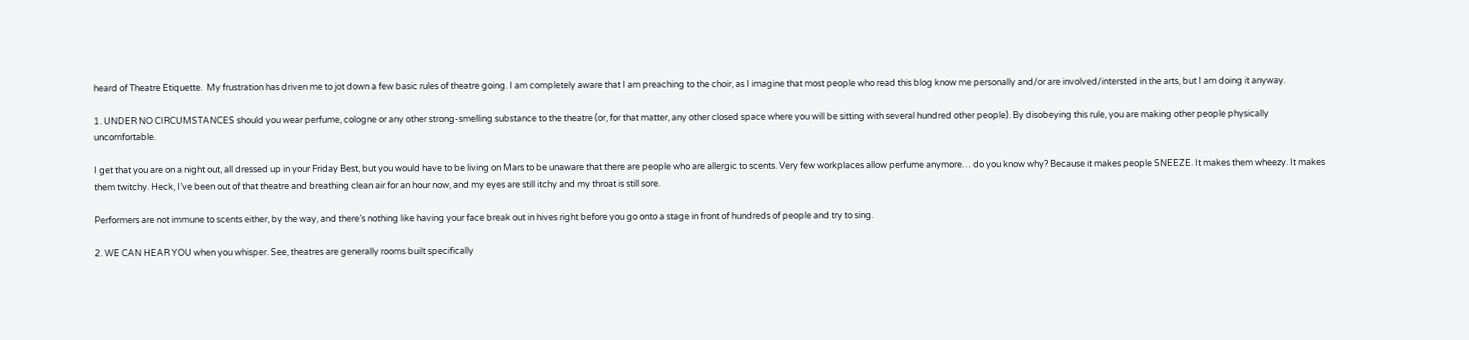heard of Theatre Etiquette.  My frustration has driven me to jot down a few basic rules of theatre going. I am completely aware that I am preaching to the choir, as I imagine that most people who read this blog know me personally and/or are involved/intersted in the arts, but I am doing it anyway.

1. UNDER NO CIRCUMSTANCES should you wear perfume, cologne or any other strong-smelling substance to the theatre (or, for that matter, any other closed space where you will be sitting with several hundred other people). By disobeying this rule, you are making other people physically uncomfortable.

I get that you are on a night out, all dressed up in your Friday Best, but you would have to be living on Mars to be unaware that there are people who are allergic to scents. Very few workplaces allow perfume anymore… do you know why? Because it makes people SNEEZE. It makes them wheezy. It makes them twitchy. Heck, I’ve been out of that theatre and breathing clean air for an hour now, and my eyes are still itchy and my throat is still sore.

Performers are not immune to scents either, by the way, and there’s nothing like having your face break out in hives right before you go onto a stage in front of hundreds of people and try to sing.

2. WE CAN HEAR YOU when you whisper. See, theatres are generally rooms built specifically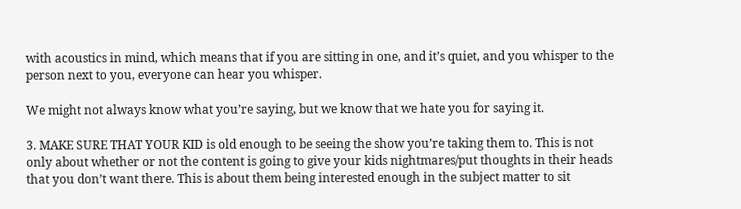with acoustics in mind, which means that if you are sitting in one, and it’s quiet, and you whisper to the person next to you, everyone can hear you whisper.

We might not always know what you’re saying, but we know that we hate you for saying it.

3. MAKE SURE THAT YOUR KID is old enough to be seeing the show you’re taking them to. This is not only about whether or not the content is going to give your kids nightmares/put thoughts in their heads that you don’t want there. This is about them being interested enough in the subject matter to sit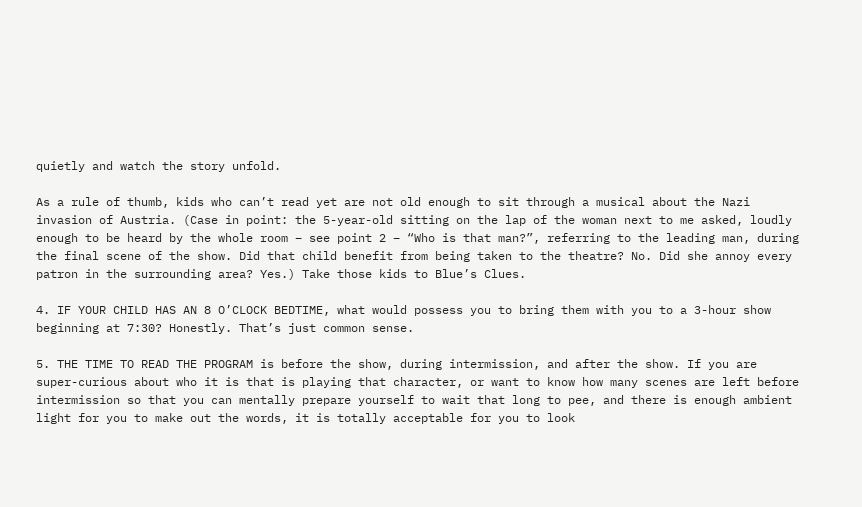quietly and watch the story unfold.

As a rule of thumb, kids who can’t read yet are not old enough to sit through a musical about the Nazi invasion of Austria. (Case in point: the 5-year-old sitting on the lap of the woman next to me asked, loudly enough to be heard by the whole room – see point 2 – “Who is that man?”, referring to the leading man, during the final scene of the show. Did that child benefit from being taken to the theatre? No. Did she annoy every patron in the surrounding area? Yes.) Take those kids to Blue’s Clues.

4. IF YOUR CHILD HAS AN 8 O’CLOCK BEDTIME, what would possess you to bring them with you to a 3-hour show beginning at 7:30? Honestly. That’s just common sense.

5. THE TIME TO READ THE PROGRAM is before the show, during intermission, and after the show. If you are super-curious about who it is that is playing that character, or want to know how many scenes are left before intermission so that you can mentally prepare yourself to wait that long to pee, and there is enough ambient light for you to make out the words, it is totally acceptable for you to look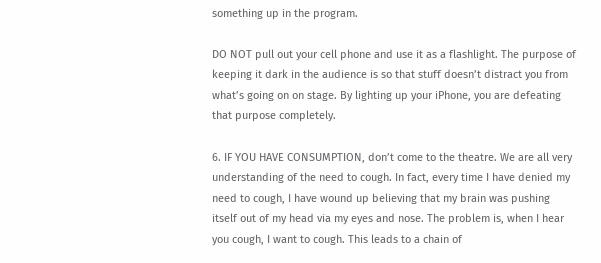something up in the program.

DO NOT pull out your cell phone and use it as a flashlight. The purpose of keeping it dark in the audience is so that stuff doesn’t distract you from what’s going on on stage. By lighting up your iPhone, you are defeating that purpose completely.

6. IF YOU HAVE CONSUMPTION, don’t come to the theatre. We are all very understanding of the need to cough. In fact, every time I have denied my need to cough, I have wound up believing that my brain was pushing itself out of my head via my eyes and nose. The problem is, when I hear you cough, I want to cough. This leads to a chain of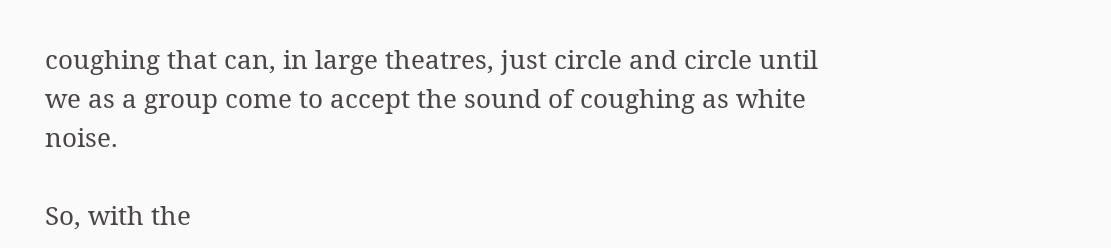coughing that can, in large theatres, just circle and circle until we as a group come to accept the sound of coughing as white noise.

So, with the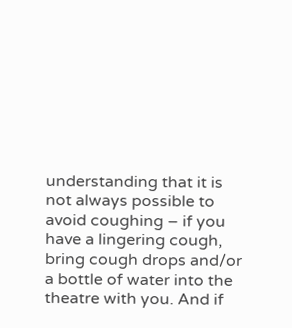understanding that it is not always possible to avoid coughing – if you have a lingering cough, bring cough drops and/or a bottle of water into the theatre with you. And if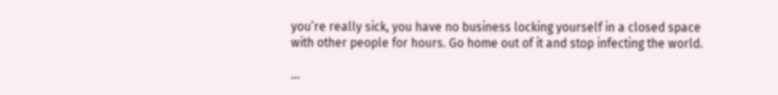you’re really sick, you have no business locking yourself in a closed space with other people for hours. Go home out of it and stop infecting the world.

…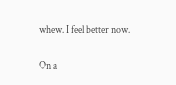whew. I feel better now.

On a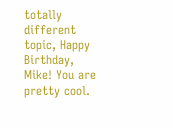totally different topic, Happy Birthday, Mike! You are pretty cool.